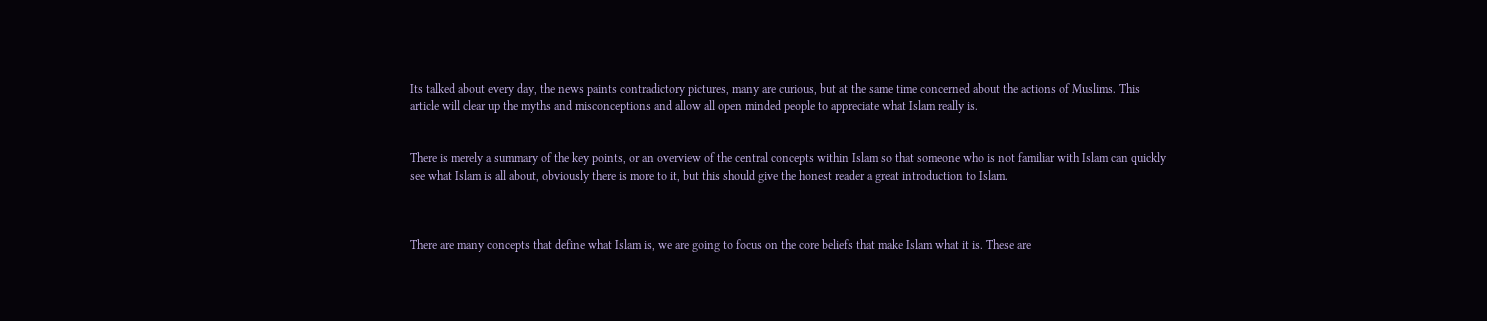Its talked about every day, the news paints contradictory pictures, many are curious, but at the same time concerned about the actions of Muslims. This article will clear up the myths and misconceptions and allow all open minded people to appreciate what Islam really is.


There is merely a summary of the key points, or an overview of the central concepts within Islam so that someone who is not familiar with Islam can quickly see what Islam is all about, obviously there is more to it, but this should give the honest reader a great introduction to Islam.



There are many concepts that define what Islam is, we are going to focus on the core beliefs that make Islam what it is. These are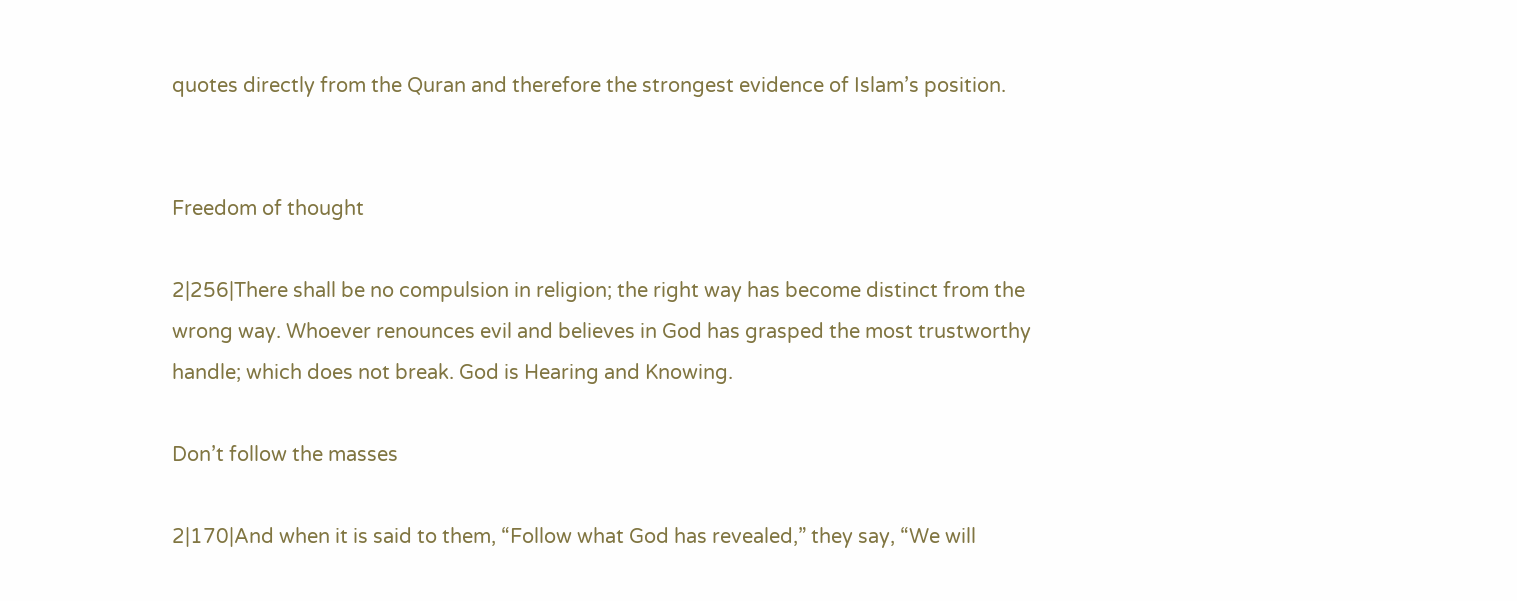quotes directly from the Quran and therefore the strongest evidence of Islam’s position.


Freedom of thought

2|256|There shall be no compulsion in religion; the right way has become distinct from the wrong way. Whoever renounces evil and believes in God has grasped the most trustworthy handle; which does not break. God is Hearing and Knowing.

Don’t follow the masses

2|170|And when it is said to them, “Follow what God has revealed,” they say, “We will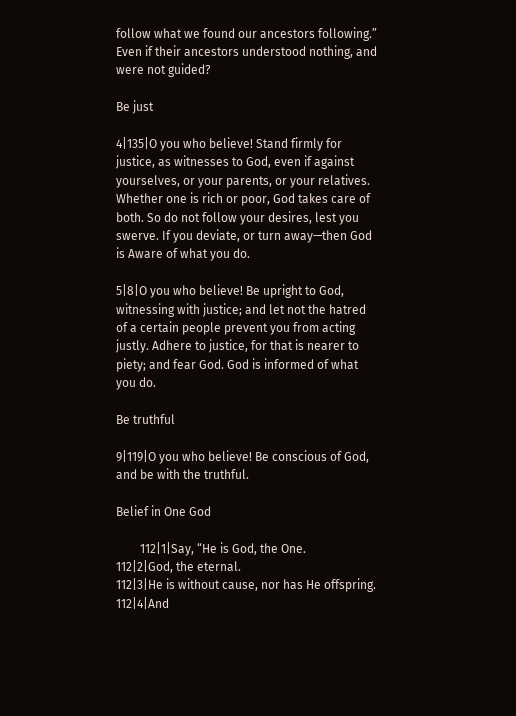follow what we found our ancestors following.” Even if their ancestors understood nothing, and were not guided?

Be just

4|135|O you who believe! Stand firmly for justice, as witnesses to God, even if against yourselves, or your parents, or your relatives. Whether one is rich or poor, God takes care of both. So do not follow your desires, lest you swerve. If you deviate, or turn away—then God is Aware of what you do.

5|8|O you who believe! Be upright to God, witnessing with justice; and let not the hatred of a certain people prevent you from acting justly. Adhere to justice, for that is nearer to piety; and fear God. God is informed of what you do.

Be truthful

9|119|O you who believe! Be conscious of God, and be with the truthful.

Belief in One God

        112|1|Say, “He is God, the One.
112|2|God, the eternal.
112|3|He is without cause, nor has He offspring.
112|4|And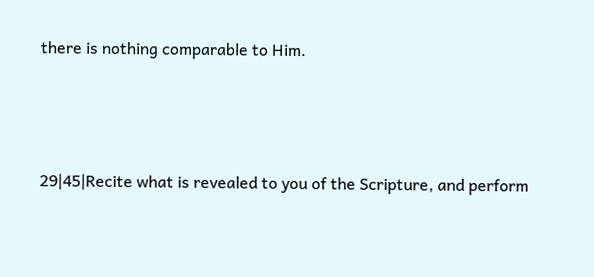there is nothing comparable to Him.





29|45|Recite what is revealed to you of the Scripture, and perform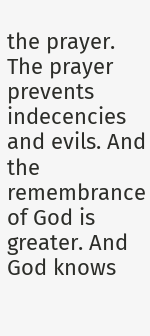the prayer. The prayer prevents indecencies and evils. And the remembrance of God is greater. And God knows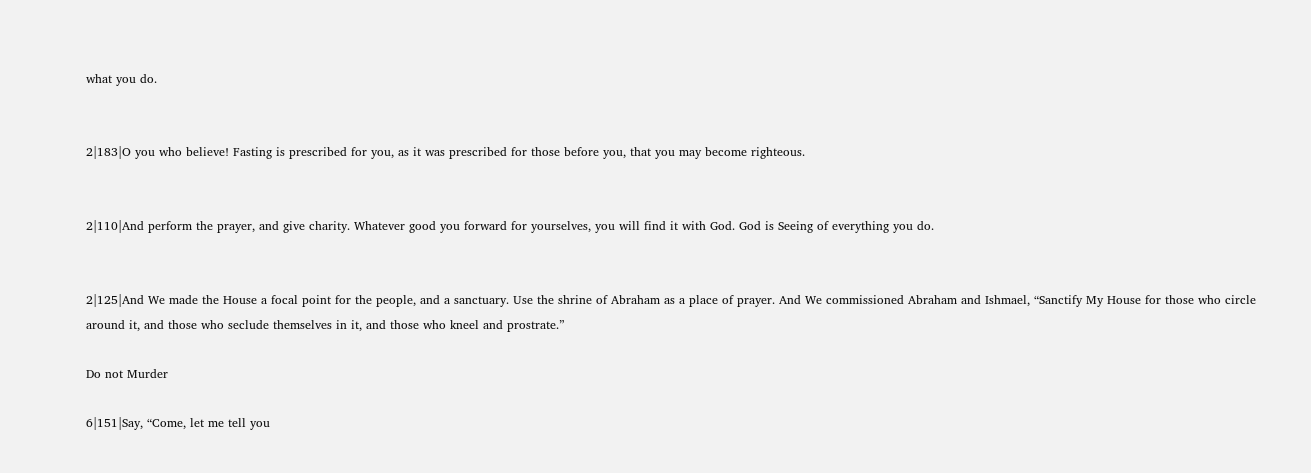what you do.


2|183|O you who believe! Fasting is prescribed for you, as it was prescribed for those before you, that you may become righteous.


2|110|And perform the prayer, and give charity. Whatever good you forward for yourselves, you will find it with God. God is Seeing of everything you do.


2|125|And We made the House a focal point for the people, and a sanctuary. Use the shrine of Abraham as a place of prayer. And We commissioned Abraham and Ishmael, “Sanctify My House for those who circle around it, and those who seclude themselves in it, and those who kneel and prostrate.”

Do not Murder

6|151|Say, “Come, let me tell you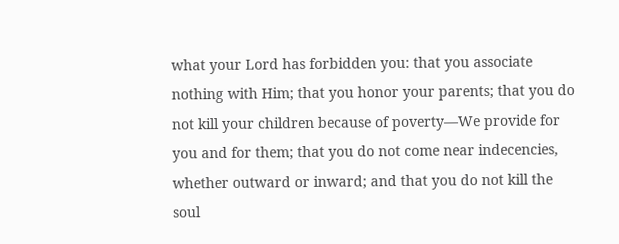what your Lord has forbidden you: that you associate nothing with Him; that you honor your parents; that you do not kill your children because of poverty—We provide for you and for them; that you do not come near indecencies, whether outward or inward; and that you do not kill the soul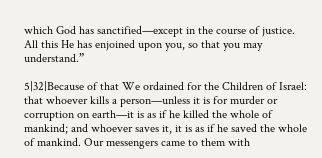which God has sanctified—except in the course of justice. All this He has enjoined upon you, so that you may understand.”

5|32|Because of that We ordained for the Children of Israel: that whoever kills a person—unless it is for murder or corruption on earth—it is as if he killed the whole of mankind; and whoever saves it, it is as if he saved the whole of mankind. Our messengers came to them with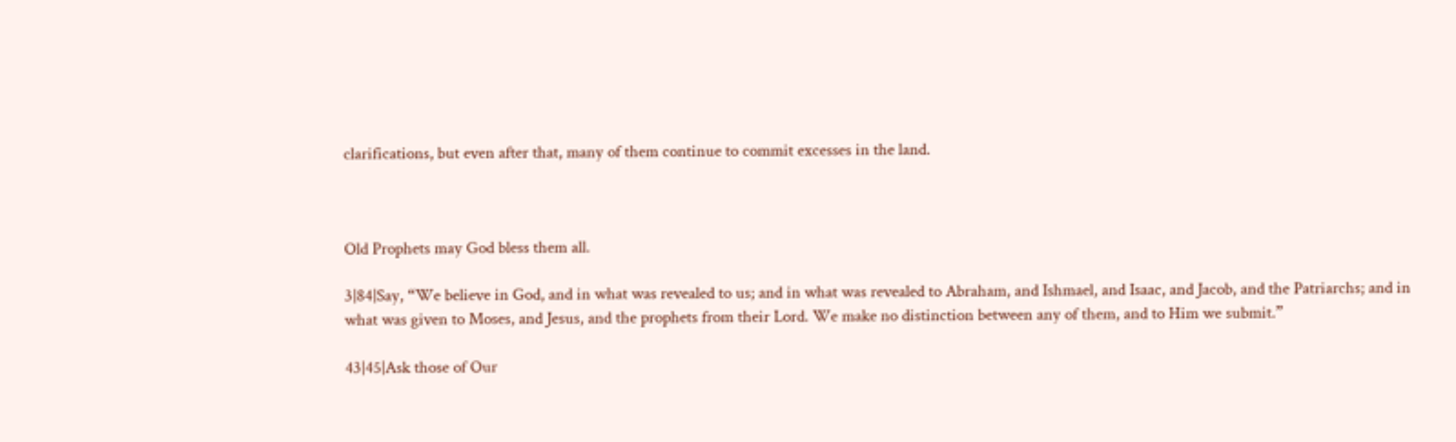clarifications, but even after that, many of them continue to commit excesses in the land.



Old Prophets may God bless them all.

3|84|Say, “We believe in God, and in what was revealed to us; and in what was revealed to Abraham, and Ishmael, and Isaac, and Jacob, and the Patriarchs; and in what was given to Moses, and Jesus, and the prophets from their Lord. We make no distinction between any of them, and to Him we submit.”

43|45|Ask those of Our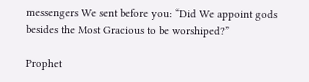messengers We sent before you: “Did We appoint gods besides the Most Gracious to be worshiped?”

Prophet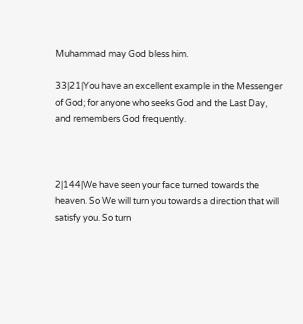Muhammad may God bless him.

33|21|You have an excellent example in the Messenger of God; for anyone who seeks God and the Last Day, and remembers God frequently.



2|144|We have seen your face turned towards the heaven. So We will turn you towards a direction that will satisfy you. So turn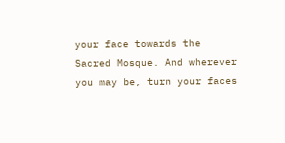your face towards the Sacred Mosque. And wherever you may be, turn your faces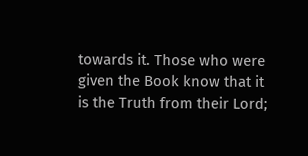towards it. Those who were given the Book know that it is the Truth from their Lord;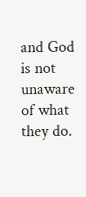and God is not unaware of what they do.